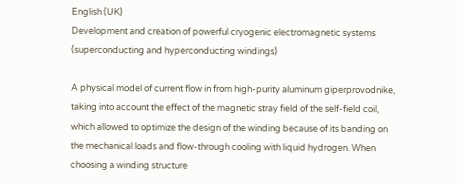English (UK)
Development and creation of powerful cryogenic electromagnetic systems (superconducting and hyperconducting windings)

A physical model of current flow in from high-purity aluminum giperprovodnike, taking into account the effect of the magnetic stray field of the self-field coil, which allowed to optimize the design of the winding because of its banding on the mechanical loads and flow-through cooling with liquid hydrogen. When choosing a winding structure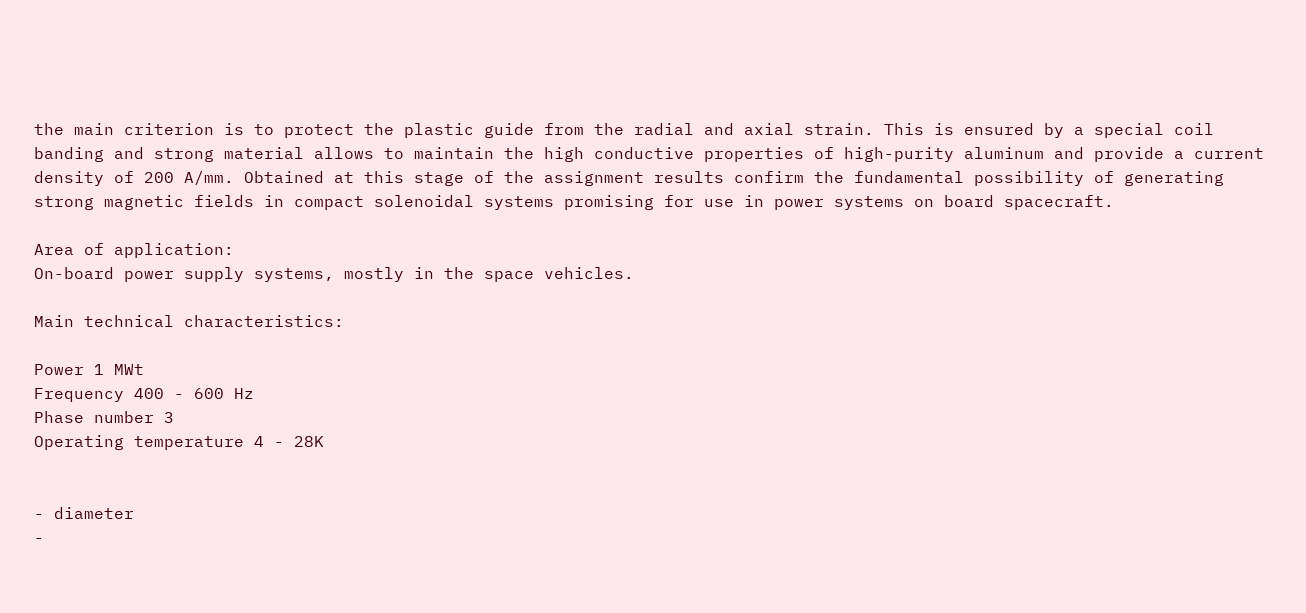the main criterion is to protect the plastic guide from the radial and axial strain. This is ensured by a special coil banding and strong material allows to maintain the high conductive properties of high-purity aluminum and provide a current density of 200 A/mm. Obtained at this stage of the assignment results confirm the fundamental possibility of generating strong magnetic fields in compact solenoidal systems promising for use in power systems on board spacecraft.

Area of application:
On-board power supply systems, mostly in the space vehicles.

Main technical characteristics:

Power 1 MWt
Frequency 400 - 600 Hz
Phase number 3
Operating temperature 4 - 28K


- diameter
-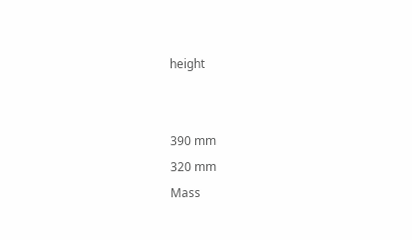height


390 mm
320 mm
Mass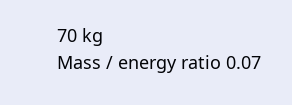70 kg
Mass / energy ratio 0.07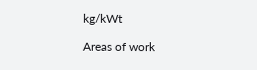kg/kWt

Areas of work